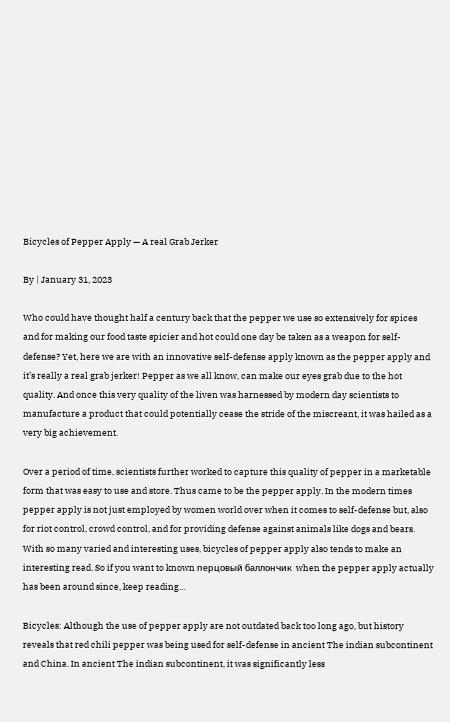Bicycles of Pepper Apply — A real Grab Jerker

By | January 31, 2023

Who could have thought half a century back that the pepper we use so extensively for spices and for making our food taste spicier and hot could one day be taken as a weapon for self-defense? Yet, here we are with an innovative self-defense apply known as the pepper apply and it’s really a real grab jerker! Pepper as we all know, can make our eyes grab due to the hot quality. And once this very quality of the liven was harnessed by modern day scientists to manufacture a product that could potentially cease the stride of the miscreant, it was hailed as a very big achievement.

Over a period of time, scientists further worked to capture this quality of pepper in a marketable form that was easy to use and store. Thus came to be the pepper apply. In the modern times pepper apply is not just employed by women world over when it comes to self-defense but, also for riot control, crowd control, and for providing defense against animals like dogs and bears. With so many varied and interesting uses, bicycles of pepper apply also tends to make an interesting read. So if you want to known перцовый баллончик  when the pepper apply actually has been around since, keep reading…

Bicycles: Although the use of pepper apply are not outdated back too long ago, but history reveals that red chili pepper was being used for self-defense in ancient The indian subcontinent and China. In ancient The indian subcontinent, it was significantly less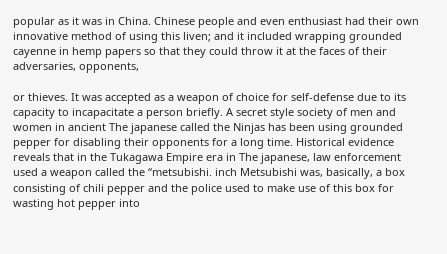popular as it was in China. Chinese people and even enthusiast had their own innovative method of using this liven; and it included wrapping grounded cayenne in hemp papers so that they could throw it at the faces of their adversaries, opponents,

or thieves. It was accepted as a weapon of choice for self-defense due to its capacity to incapacitate a person briefly. A secret style society of men and women in ancient The japanese called the Ninjas has been using grounded pepper for disabling their opponents for a long time. Historical evidence reveals that in the Tukagawa Empire era in The japanese, law enforcement used a weapon called the “metsubishi. inch Metsubishi was, basically, a box consisting of chili pepper and the police used to make use of this box for wasting hot pepper into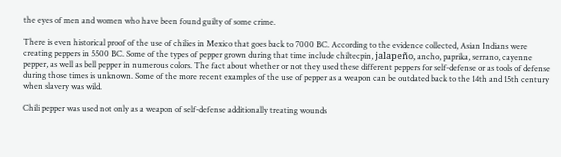the eyes of men and women who have been found guilty of some crime.

There is even historical proof of the use of chilies in Mexico that goes back to 7000 BC. According to the evidence collected, Asian Indians were creating peppers in 5500 BC. Some of the types of pepper grown during that time include chiltecpin, jalapeño, ancho, paprika, serrano, cayenne pepper, as well as bell pepper in numerous colors. The fact about whether or not they used these different peppers for self-defense or as tools of defense during those times is unknown. Some of the more recent examples of the use of pepper as a weapon can be outdated back to the 14th and 15th century when slavery was wild.

Chili pepper was used not only as a weapon of self-defense additionally treating wounds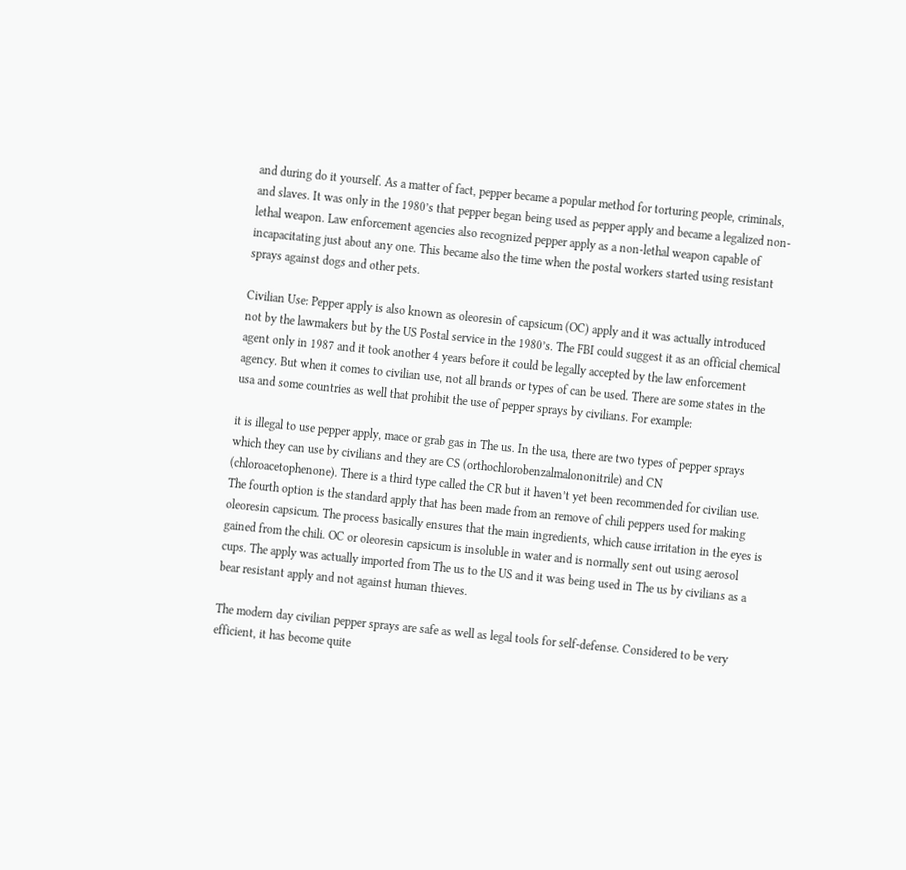and during do it yourself. As a matter of fact, pepper became a popular method for torturing people, criminals, and slaves. It was only in the 1980’s that pepper began being used as pepper apply and became a legalized non-lethal weapon. Law enforcement agencies also recognized pepper apply as a non-lethal weapon capable of incapacitating just about any one. This became also the time when the postal workers started using resistant sprays against dogs and other pets.

Civilian Use: Pepper apply is also known as oleoresin of capsicum (OC) apply and it was actually introduced not by the lawmakers but by the US Postal service in the 1980’s. The FBI could suggest it as an official chemical agent only in 1987 and it took another 4 years before it could be legally accepted by the law enforcement agency. But when it comes to civilian use, not all brands or types of can be used. There are some states in the usa and some countries as well that prohibit the use of pepper sprays by civilians. For example:

it is illegal to use pepper apply, mace or grab gas in The us. In the usa, there are two types of pepper sprays which they can use by civilians and they are CS (orthochlorobenzalmalononitrile) and CN (chloroacetophenone). There is a third type called the CR but it haven’t yet been recommended for civilian use. The fourth option is the standard apply that has been made from an remove of chili peppers used for making oleoresin capsicum. The process basically ensures that the main ingredients, which cause irritation in the eyes is gained from the chili. OC or oleoresin capsicum is insoluble in water and is normally sent out using aerosol cups. The apply was actually imported from The us to the US and it was being used in The us by civilians as a bear resistant apply and not against human thieves.

The modern day civilian pepper sprays are safe as well as legal tools for self-defense. Considered to be very efficient, it has become quite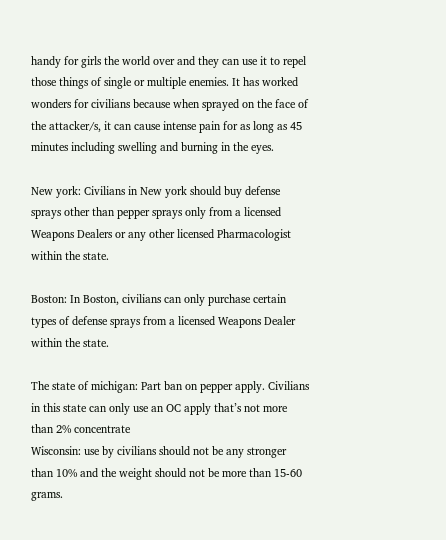handy for girls the world over and they can use it to repel those things of single or multiple enemies. It has worked wonders for civilians because when sprayed on the face of the attacker/s, it can cause intense pain for as long as 45 minutes including swelling and burning in the eyes.

New york: Civilians in New york should buy defense sprays other than pepper sprays only from a licensed Weapons Dealers or any other licensed Pharmacologist within the state.

Boston: In Boston, civilians can only purchase certain types of defense sprays from a licensed Weapons Dealer within the state.

The state of michigan: Part ban on pepper apply. Civilians in this state can only use an OC apply that’s not more than 2% concentrate
Wisconsin: use by civilians should not be any stronger than 10% and the weight should not be more than 15-60 grams.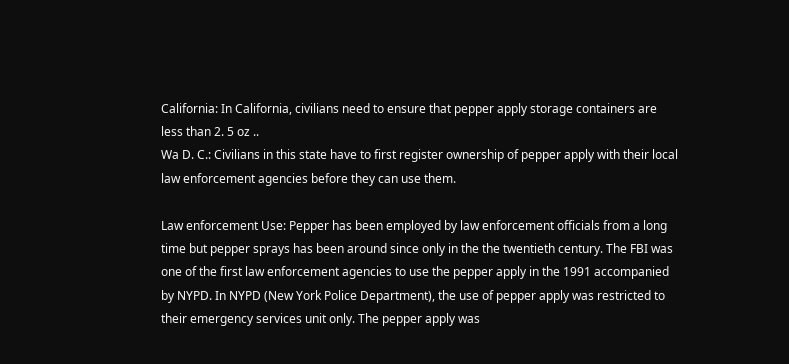California: In California, civilians need to ensure that pepper apply storage containers are less than 2. 5 oz ..
Wa D. C.: Civilians in this state have to first register ownership of pepper apply with their local law enforcement agencies before they can use them.

Law enforcement Use: Pepper has been employed by law enforcement officials from a long time but pepper sprays has been around since only in the the twentieth century. The FBI was one of the first law enforcement agencies to use the pepper apply in the 1991 accompanied by NYPD. In NYPD (New York Police Department), the use of pepper apply was restricted to their emergency services unit only. The pepper apply was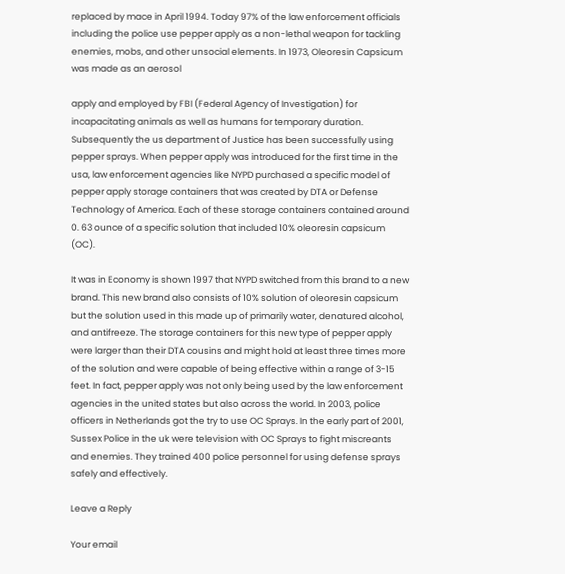replaced by mace in April 1994. Today 97% of the law enforcement officials including the police use pepper apply as a non-lethal weapon for tackling enemies, mobs, and other unsocial elements. In 1973, Oleoresin Capsicum was made as an aerosol

apply and employed by FBI (Federal Agency of Investigation) for incapacitating animals as well as humans for temporary duration. Subsequently the us department of Justice has been successfully using pepper sprays. When pepper apply was introduced for the first time in the usa, law enforcement agencies like NYPD purchased a specific model of pepper apply storage containers that was created by DTA or Defense Technology of America. Each of these storage containers contained around 0. 63 ounce of a specific solution that included 10% oleoresin capsicum (OC).

It was in Economy is shown 1997 that NYPD switched from this brand to a new brand. This new brand also consists of 10% solution of oleoresin capsicum but the solution used in this made up of primarily water, denatured alcohol, and antifreeze. The storage containers for this new type of pepper apply were larger than their DTA cousins and might hold at least three times more of the solution and were capable of being effective within a range of 3-15 feet. In fact, pepper apply was not only being used by the law enforcement agencies in the united states but also across the world. In 2003, police officers in Netherlands got the try to use OC Sprays. In the early part of 2001, Sussex Police in the uk were television with OC Sprays to fight miscreants and enemies. They trained 400 police personnel for using defense sprays safely and effectively.

Leave a Reply

Your email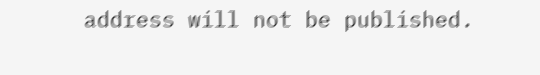address will not be published.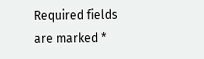Required fields are marked *